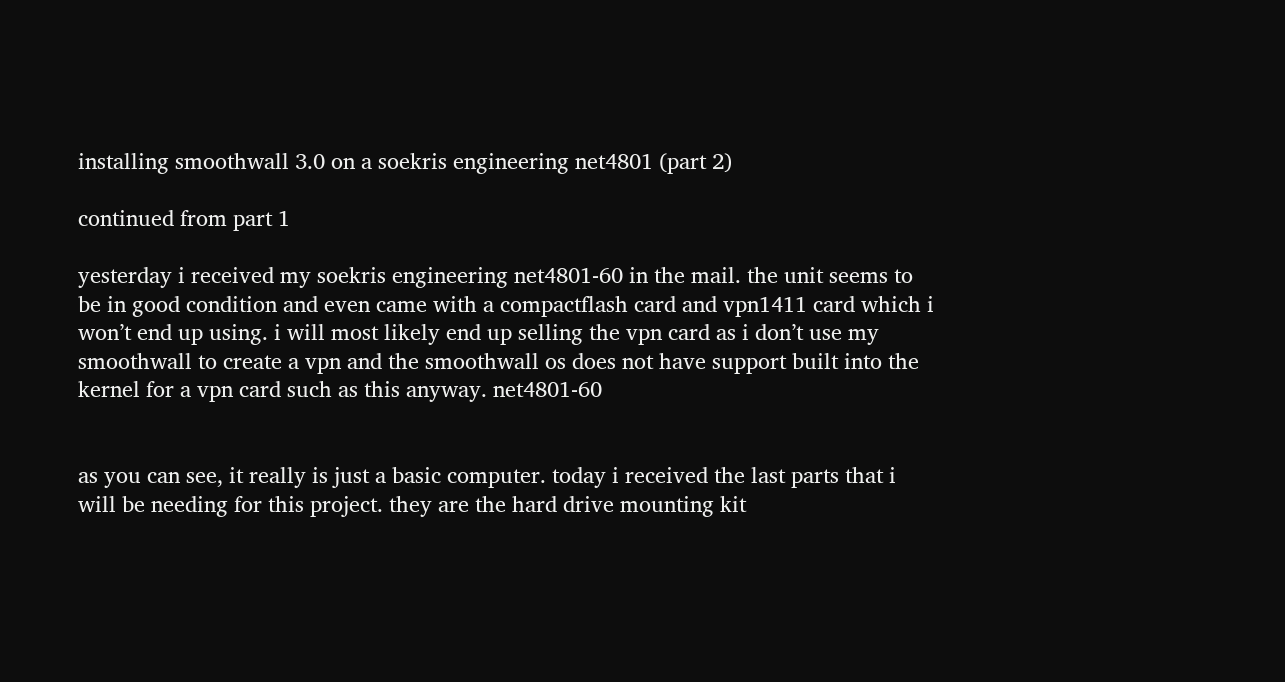installing smoothwall 3.0 on a soekris engineering net4801 (part 2)

continued from part 1

yesterday i received my soekris engineering net4801-60 in the mail. the unit seems to be in good condition and even came with a compactflash card and vpn1411 card which i won’t end up using. i will most likely end up selling the vpn card as i don’t use my smoothwall to create a vpn and the smoothwall os does not have support built into the kernel for a vpn card such as this anyway. net4801-60


as you can see, it really is just a basic computer. today i received the last parts that i will be needing for this project. they are the hard drive mounting kit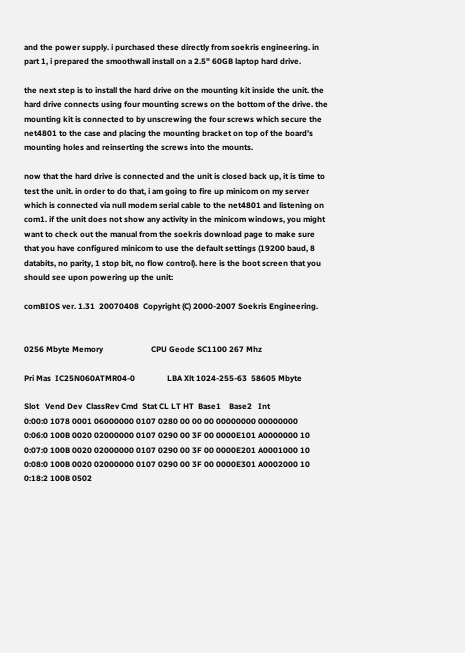and the power supply. i purchased these directly from soekris engineering. in part 1, i prepared the smoothwall install on a 2.5" 60GB laptop hard drive.

the next step is to install the hard drive on the mounting kit inside the unit. the hard drive connects using four mounting screws on the bottom of the drive. the mounting kit is connected to by unscrewing the four screws which secure the net4801 to the case and placing the mounting bracket on top of the board’s mounting holes and reinserting the screws into the mounts.

now that the hard drive is connected and the unit is closed back up, it is time to test the unit. in order to do that, i am going to fire up minicom on my server which is connected via null modem serial cable to the net4801 and listening on com1. if the unit does not show any activity in the minicom windows, you might want to check out the manual from the soekris download page to make sure that you have configured minicom to use the default settings (19200 baud, 8 databits, no parity, 1 stop bit, no flow control). here is the boot screen that you should see upon powering up the unit:

comBIOS ver. 1.31  20070408  Copyright (C) 2000-2007 Soekris Engineering.


0256 Mbyte Memory                        CPU Geode SC1100 267 Mhz

Pri Mas  IC25N060ATMR04-0                LBA Xlt 1024-255-63  58605 Mbyte

Slot   Vend Dev  ClassRev Cmd  Stat CL LT HT  Base1    Base2   Int
0:00:0 1078 0001 06000000 0107 0280 00 00 00 00000000 00000000
0:06:0 100B 0020 02000000 0107 0290 00 3F 00 0000E101 A0000000 10
0:07:0 100B 0020 02000000 0107 0290 00 3F 00 0000E201 A0001000 10
0:08:0 100B 0020 02000000 0107 0290 00 3F 00 0000E301 A0002000 10
0:18:2 100B 0502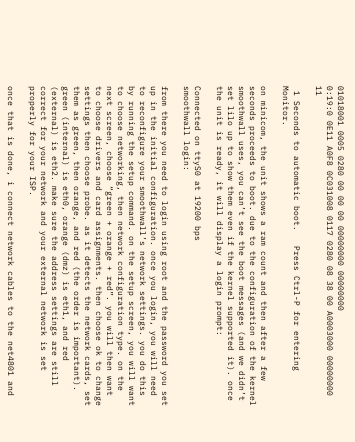01018001 0005 0280 00 00 00 00000000 00000000
0:19:0 0E11 A0F8 0C031008 0117 0280 08 38 00 A0003000 00000000 11

 1 Seconds to automatic boot.   Press Ctrl-P for entering Monitor.

on minicom, the unit shows a ram count and then after a few seconds proceeds to boot. due to the configuration of the kernel smoothwall uses, you can’t see the boot messages (and we didn’t set lilo up to show them even if the kernel supported it). once the unit is ready, it will display a login prompt:

Connected on ttyS0 at 19200 bps
smoothwall login:

from there you need to login using root and the password you set up in the initial configuration. once you login, you will need to reconfigure your smoothwall’s network settings. you do this by running the setup command. on the setup screen, you will want to choose networking, then network configuration type. on the next screen, choose “green + orange + red”. you will then want to choose drivers and card assignments. then choose ok to change settings then choose probe. as it detects the network cards, set them as green, then orange, and red (the order is important). green (internal) is eth0, orange (dmz) is eth1, and red (external) is eth2. make sure the address settings are still correct for your network and your external network is set properly for your ISP.

once that is done, i connect network cables to the net4801 and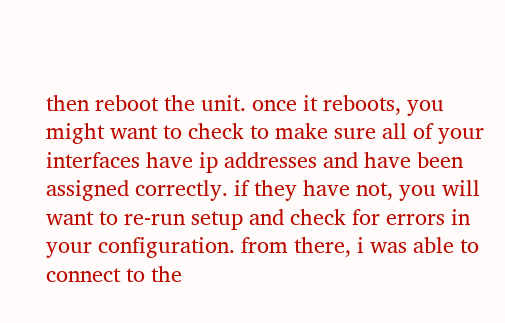then reboot the unit. once it reboots, you might want to check to make sure all of your interfaces have ip addresses and have been assigned correctly. if they have not, you will want to re-run setup and check for errors in your configuration. from there, i was able to connect to the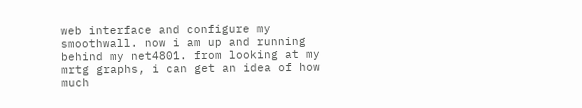web interface and configure my smoothwall. now i am up and running behind my net4801. from looking at my mrtg graphs, i can get an idea of how much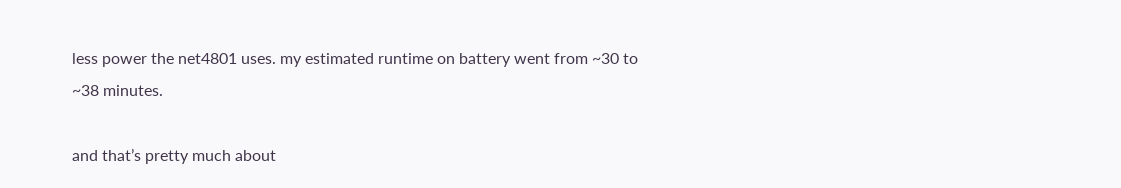less power the net4801 uses. my estimated runtime on battery went from ~30 to ~38 minutes.

and that’s pretty much about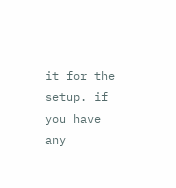it for the setup. if you have any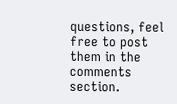questions, feel free to post them in the comments section.